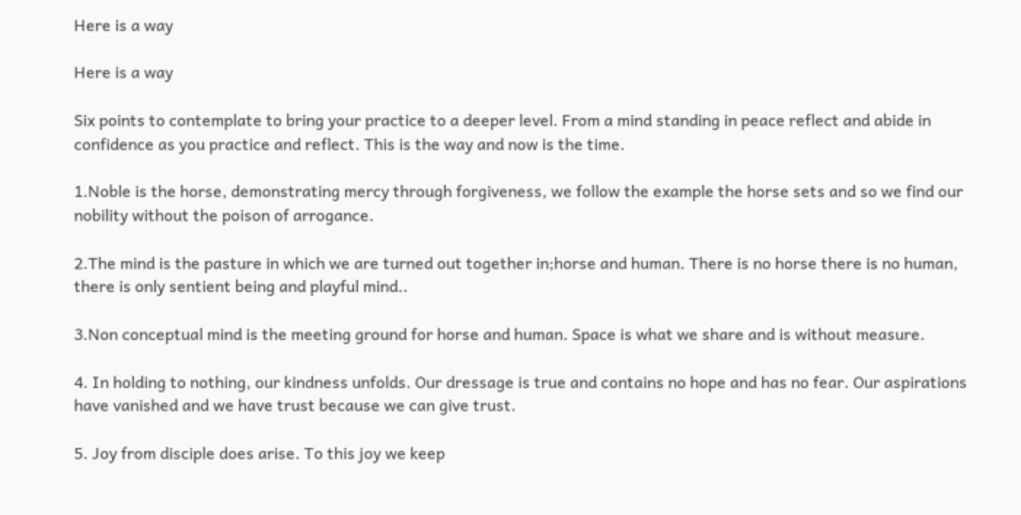Here is a way

Here is a way

Six points to contemplate to bring your practice to a deeper level. From a mind standing in peace reflect and abide in confidence as you practice and reflect. This is the way and now is the time.

1.Noble is the horse, demonstrating mercy through forgiveness, we follow the example the horse sets and so we find our nobility without the poison of arrogance.

2.The mind is the pasture in which we are turned out together in;horse and human. There is no horse there is no human, there is only sentient being and playful mind..

3.Non conceptual mind is the meeting ground for horse and human. Space is what we share and is without measure.

4. In holding to nothing, our kindness unfolds. Our dressage is true and contains no hope and has no fear. Our aspirations have vanished and we have trust because we can give trust.

5. Joy from disciple does arise. To this joy we keep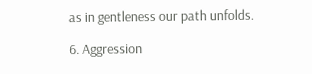as in gentleness our path unfolds.

6. Aggression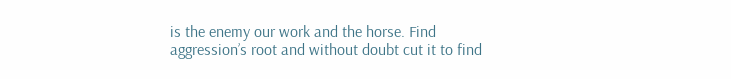is the enemy our work and the horse. Find aggression’s root and without doubt cut it to find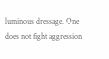luminous dressage. One does not fight aggression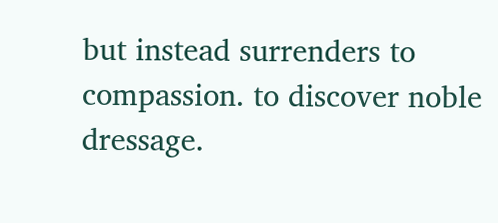but instead surrenders to compassion. to discover noble dressage.